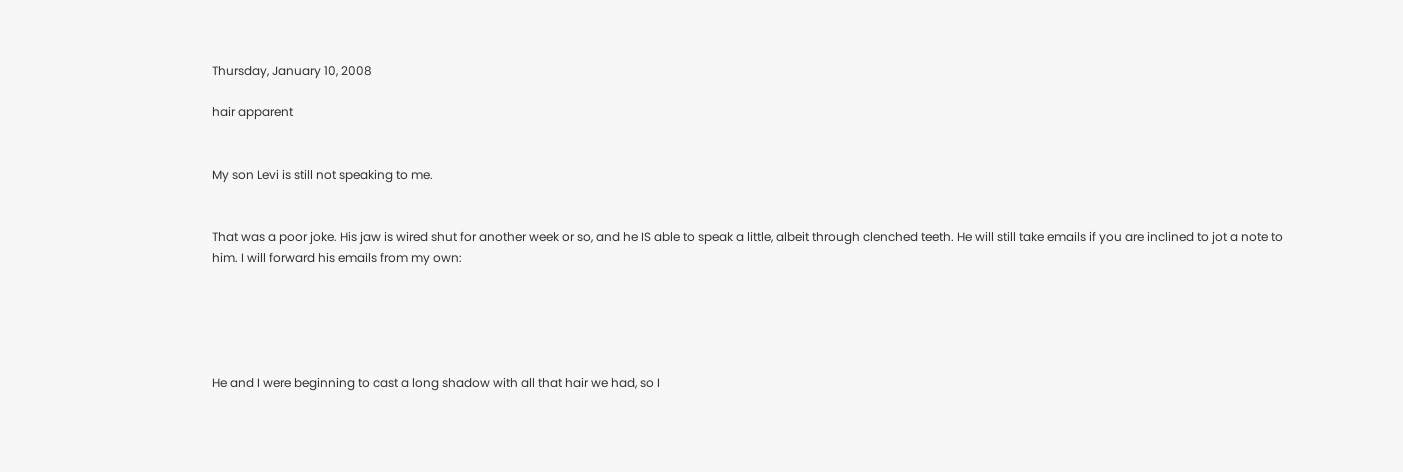Thursday, January 10, 2008

hair apparent


My son Levi is still not speaking to me.


That was a poor joke. His jaw is wired shut for another week or so, and he IS able to speak a little, albeit through clenched teeth. He will still take emails if you are inclined to jot a note to him. I will forward his emails from my own:





He and I were beginning to cast a long shadow with all that hair we had, so I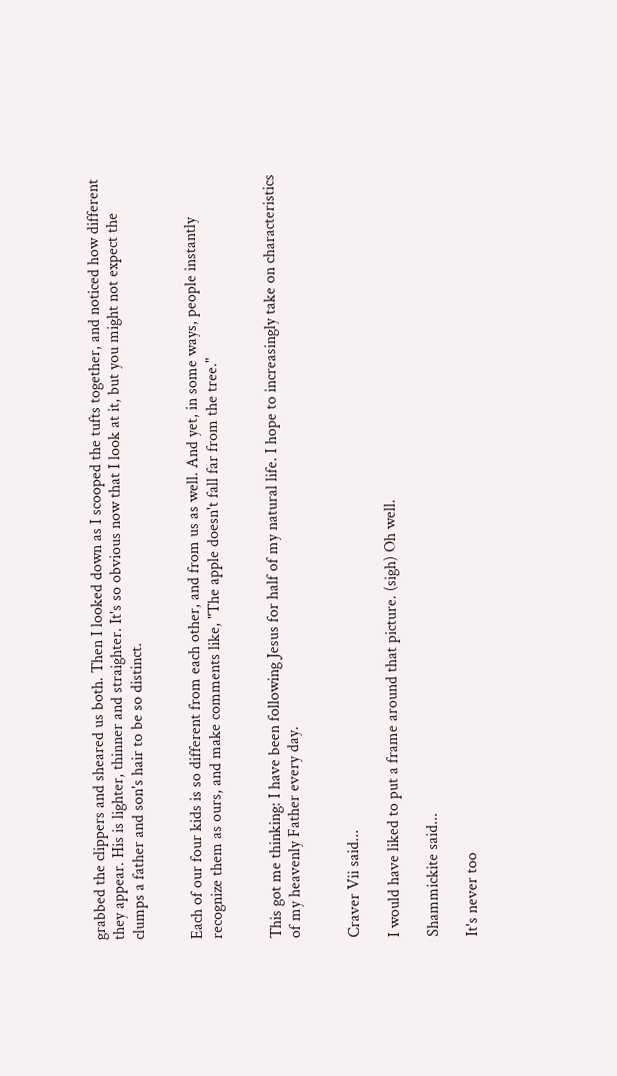grabbed the clippers and sheared us both. Then I looked down as I scooped the tufts together, and noticed how different they appear. His is lighter, thinner and straighter. It's so obvious now that I look at it, but you might not expect the clumps a father and son's hair to be so distinct.


Each of our four kids is so different from each other, and from us as well. And yet, in some ways, people instantly recognize them as ours, and make comments like, "The apple doesn't fall far from the tree."


This got me thinking: I have been following Jesus for half of my natural life. I hope to increasingly take on characteristics of my heavenly Father every day.


Craver Vii said...

I would have liked to put a frame around that picture. (sigh) Oh well.

Shammickite said...

It's never too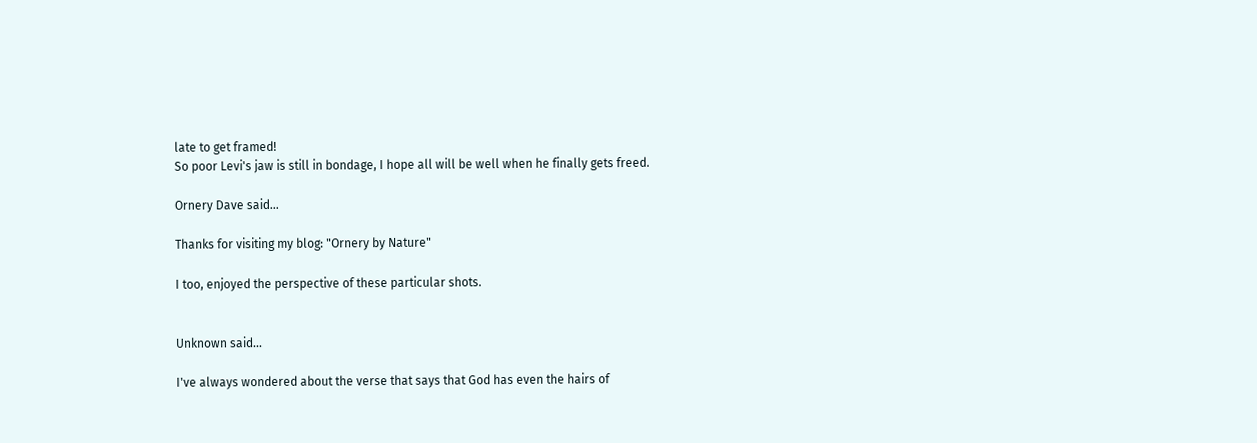late to get framed!
So poor Levi's jaw is still in bondage, I hope all will be well when he finally gets freed.

Ornery Dave said...

Thanks for visiting my blog: "Ornery by Nature"

I too, enjoyed the perspective of these particular shots.


Unknown said...

I've always wondered about the verse that says that God has even the hairs of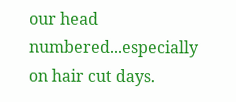our head numbered...especially on hair cut days.